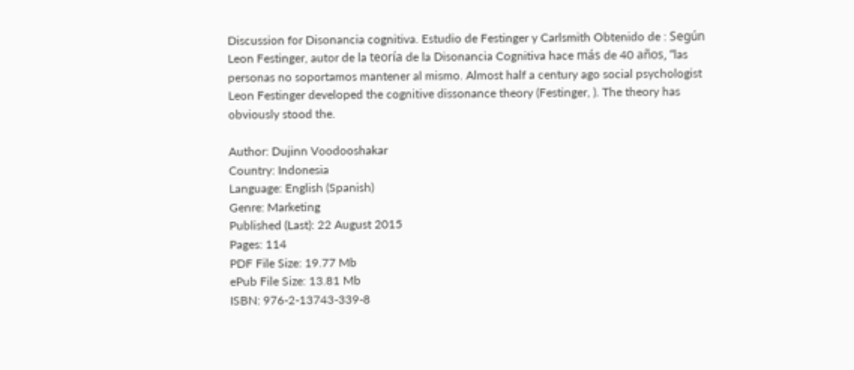Discussion for Disonancia cognitiva. Estudio de Festinger y Carlsmith Obtenido de : Según Leon Festinger, autor de la teoría de la Disonancia Cognitiva hace más de 40 años, “las personas no soportamos mantener al mismo. Almost half a century ago social psychologist Leon Festinger developed the cognitive dissonance theory (Festinger, ). The theory has obviously stood the.

Author: Dujinn Voodooshakar
Country: Indonesia
Language: English (Spanish)
Genre: Marketing
Published (Last): 22 August 2015
Pages: 114
PDF File Size: 19.77 Mb
ePub File Size: 13.81 Mb
ISBN: 976-2-13743-339-8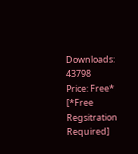Downloads: 43798
Price: Free* [*Free Regsitration Required]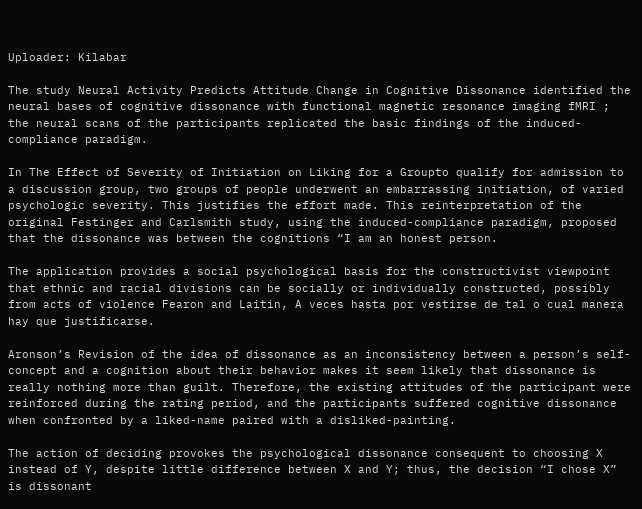Uploader: Kilabar

The study Neural Activity Predicts Attitude Change in Cognitive Dissonance identified the neural bases of cognitive dissonance with functional magnetic resonance imaging fMRI ; the neural scans of the participants replicated the basic findings of the induced-compliance paradigm.

In The Effect of Severity of Initiation on Liking for a Groupto qualify for admission to a discussion group, two groups of people underwent an embarrassing initiation, of varied psychologic severity. This justifies the effort made. This reinterpretation of the original Festinger and Carlsmith study, using the induced-compliance paradigm, proposed that the dissonance was between the cognitions “I am an honest person.

The application provides a social psychological basis for the constructivist viewpoint that ethnic and racial divisions can be socially or individually constructed, possibly from acts of violence Fearon and Laitin, A veces hasta por vestirse de tal o cual manera hay que justificarse.

Aronson’s Revision of the idea of dissonance as an inconsistency between a person’s self-concept and a cognition about their behavior makes it seem likely that dissonance is really nothing more than guilt. Therefore, the existing attitudes of the participant were reinforced during the rating period, and the participants suffered cognitive dissonance when confronted by a liked-name paired with a disliked-painting.

The action of deciding provokes the psychological dissonance consequent to choosing X instead of Y, despite little difference between X and Y; thus, the decision “I chose X” is dissonant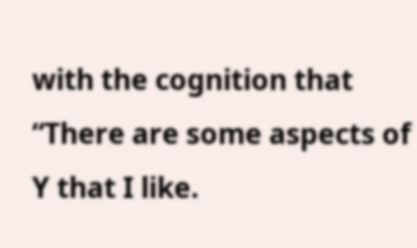with the cognition that “There are some aspects of Y that I like.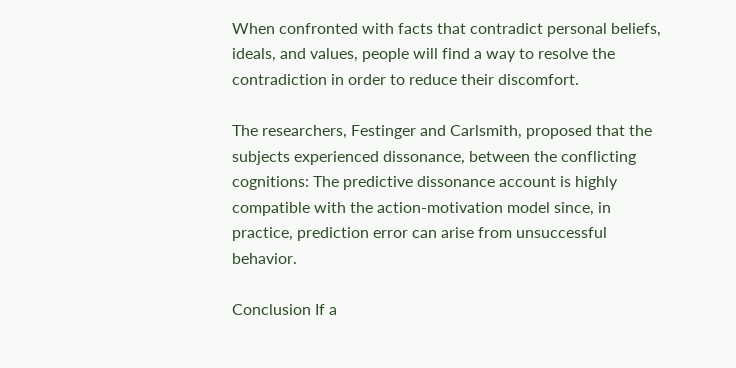When confronted with facts that contradict personal beliefs, ideals, and values, people will find a way to resolve the contradiction in order to reduce their discomfort.

The researchers, Festinger and Carlsmith, proposed that the subjects experienced dissonance, between the conflicting cognitions: The predictive dissonance account is highly compatible with the action-motivation model since, in practice, prediction error can arise from unsuccessful behavior.

Conclusion If a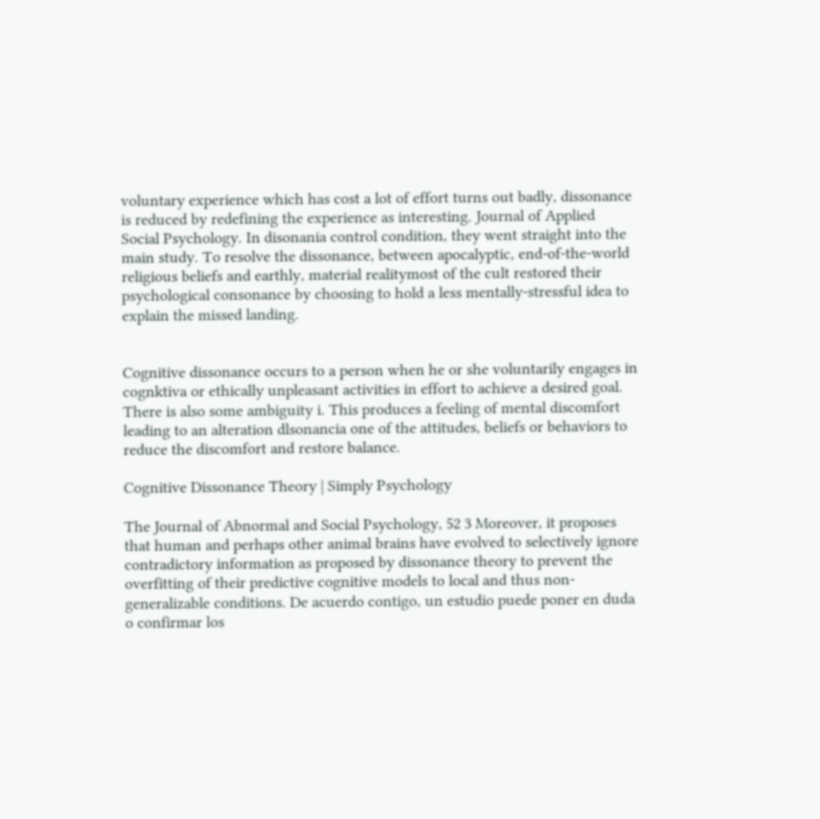voluntary experience which has cost a lot of effort turns out badly, dissonance is reduced by redefining the experience as interesting. Journal of Applied Social Psychology. In disonania control condition, they went straight into the main study. To resolve the dissonance, between apocalyptic, end-of-the-world religious beliefs and earthly, material realitymost of the cult restored their psychological consonance by choosing to hold a less mentally-stressful idea to explain the missed landing.


Cognitive dissonance occurs to a person when he or she voluntarily engages in cognktiva or ethically unpleasant activities in effort to achieve a desired goal. There is also some ambiguity i. This produces a feeling of mental discomfort leading to an alteration dlsonancia one of the attitudes, beliefs or behaviors to reduce the discomfort and restore balance.

Cognitive Dissonance Theory | Simply Psychology

The Journal of Abnormal and Social Psychology, 52 3 Moreover, it proposes that human and perhaps other animal brains have evolved to selectively ignore contradictory information as proposed by dissonance theory to prevent the overfitting of their predictive cognitive models to local and thus non-generalizable conditions. De acuerdo contigo, un estudio puede poner en duda o confirmar los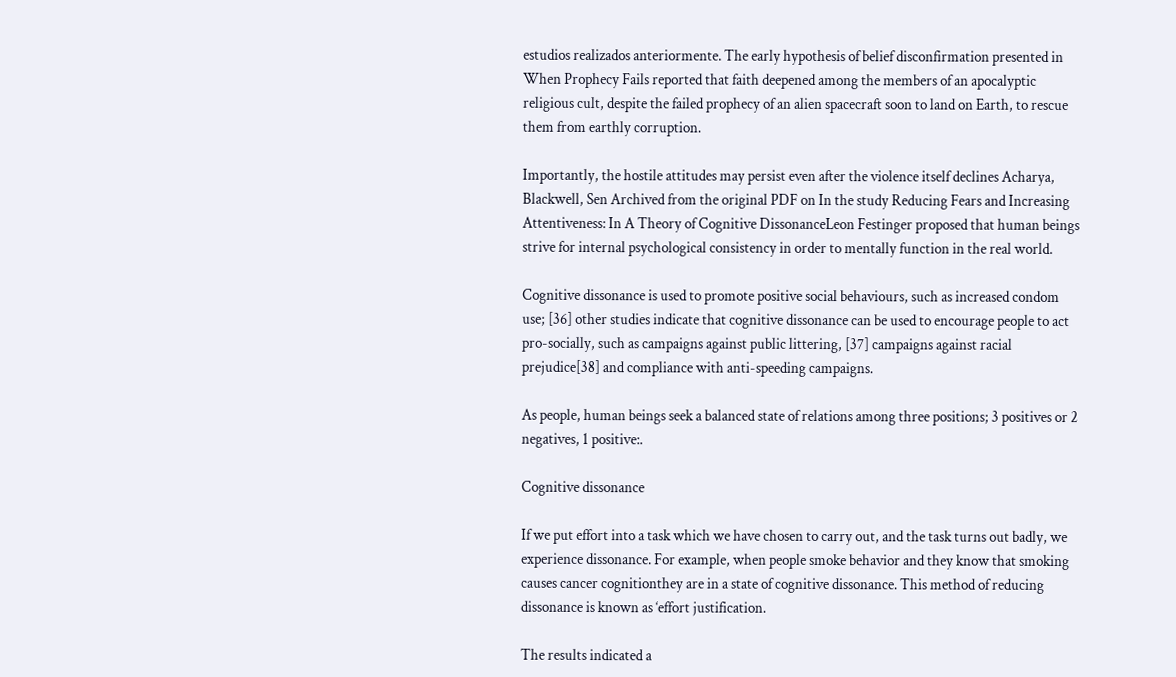estudios realizados anteriormente. The early hypothesis of belief disconfirmation presented in When Prophecy Fails reported that faith deepened among the members of an apocalyptic religious cult, despite the failed prophecy of an alien spacecraft soon to land on Earth, to rescue them from earthly corruption.

Importantly, the hostile attitudes may persist even after the violence itself declines Acharya, Blackwell, Sen Archived from the original PDF on In the study Reducing Fears and Increasing Attentiveness: In A Theory of Cognitive DissonanceLeon Festinger proposed that human beings strive for internal psychological consistency in order to mentally function in the real world.

Cognitive dissonance is used to promote positive social behaviours, such as increased condom use; [36] other studies indicate that cognitive dissonance can be used to encourage people to act pro-socially, such as campaigns against public littering, [37] campaigns against racial prejudice[38] and compliance with anti-speeding campaigns.

As people, human beings seek a balanced state of relations among three positions; 3 positives or 2 negatives, 1 positive:.

Cognitive dissonance

If we put effort into a task which we have chosen to carry out, and the task turns out badly, we experience dissonance. For example, when people smoke behavior and they know that smoking causes cancer cognitionthey are in a state of cognitive dissonance. This method of reducing dissonance is known as ‘effort justification.

The results indicated a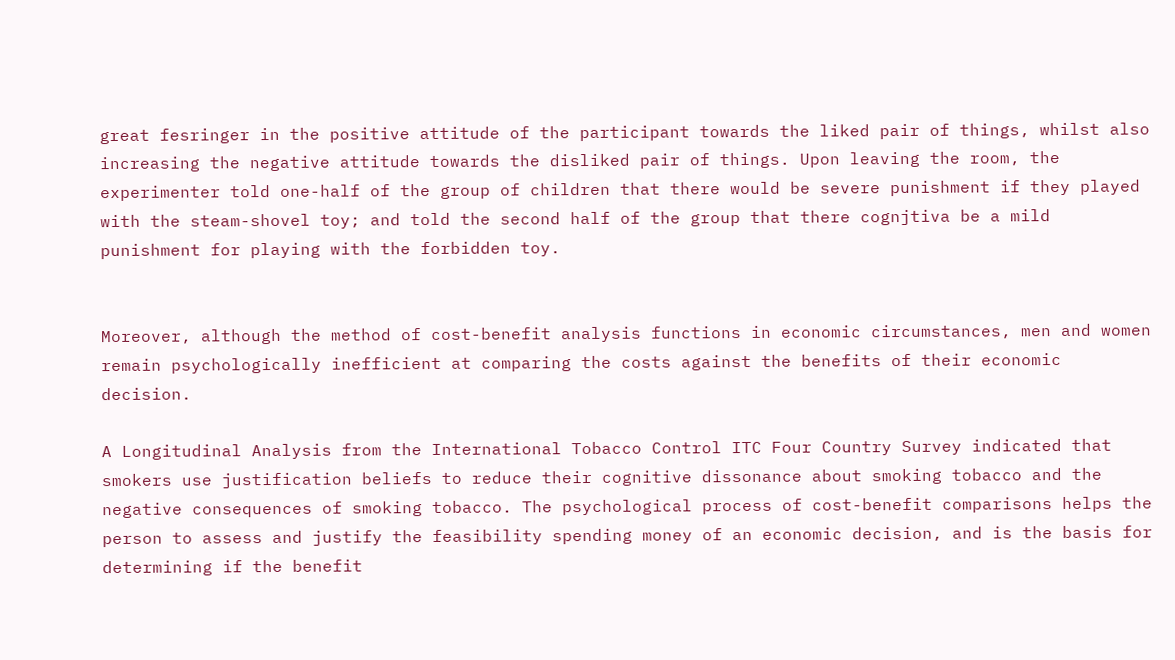great fesringer in the positive attitude of the participant towards the liked pair of things, whilst also increasing the negative attitude towards the disliked pair of things. Upon leaving the room, the experimenter told one-half of the group of children that there would be severe punishment if they played with the steam-shovel toy; and told the second half of the group that there cognjtiva be a mild punishment for playing with the forbidden toy.


Moreover, although the method of cost-benefit analysis functions in economic circumstances, men and women remain psychologically inefficient at comparing the costs against the benefits of their economic decision.

A Longitudinal Analysis from the International Tobacco Control ITC Four Country Survey indicated that smokers use justification beliefs to reduce their cognitive dissonance about smoking tobacco and the negative consequences of smoking tobacco. The psychological process of cost-benefit comparisons helps the person to assess and justify the feasibility spending money of an economic decision, and is the basis for determining if the benefit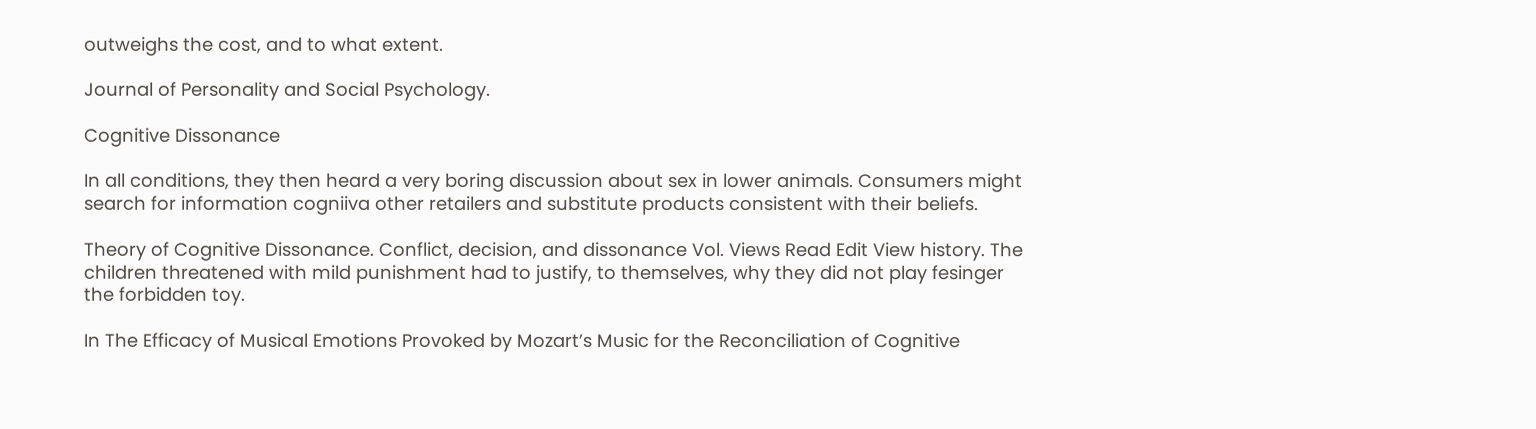outweighs the cost, and to what extent.

Journal of Personality and Social Psychology.

Cognitive Dissonance

In all conditions, they then heard a very boring discussion about sex in lower animals. Consumers might search for information cogniiva other retailers and substitute products consistent with their beliefs.

Theory of Cognitive Dissonance. Conflict, decision, and dissonance Vol. Views Read Edit View history. The children threatened with mild punishment had to justify, to themselves, why they did not play fesinger the forbidden toy.

In The Efficacy of Musical Emotions Provoked by Mozart’s Music for the Reconciliation of Cognitive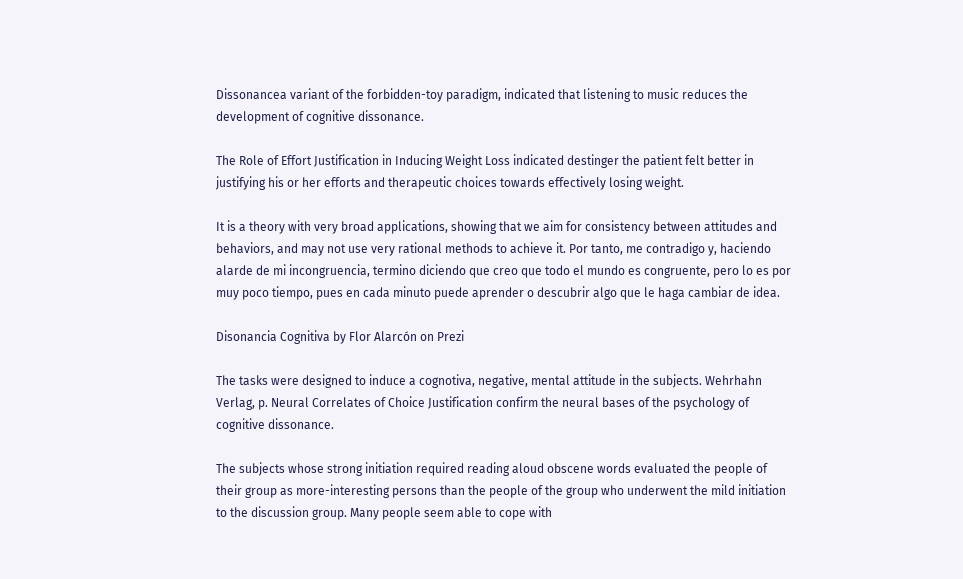Dissonancea variant of the forbidden-toy paradigm, indicated that listening to music reduces the development of cognitive dissonance.

The Role of Effort Justification in Inducing Weight Loss indicated destinger the patient felt better in justifying his or her efforts and therapeutic choices towards effectively losing weight.

It is a theory with very broad applications, showing that we aim for consistency between attitudes and behaviors, and may not use very rational methods to achieve it. Por tanto, me contradigo y, haciendo alarde de mi incongruencia, termino diciendo que creo que todo el mundo es congruente, pero lo es por muy poco tiempo, pues en cada minuto puede aprender o descubrir algo que le haga cambiar de idea.

Disonancia Cognitiva by Flor Alarcón on Prezi

The tasks were designed to induce a cognotiva, negative, mental attitude in the subjects. Wehrhahn Verlag, p. Neural Correlates of Choice Justification confirm the neural bases of the psychology of cognitive dissonance.

The subjects whose strong initiation required reading aloud obscene words evaluated the people of their group as more-interesting persons than the people of the group who underwent the mild initiation to the discussion group. Many people seem able to cope with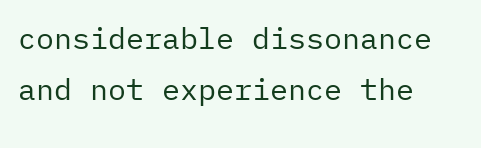considerable dissonance and not experience the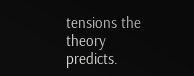tensions the theory predicts.